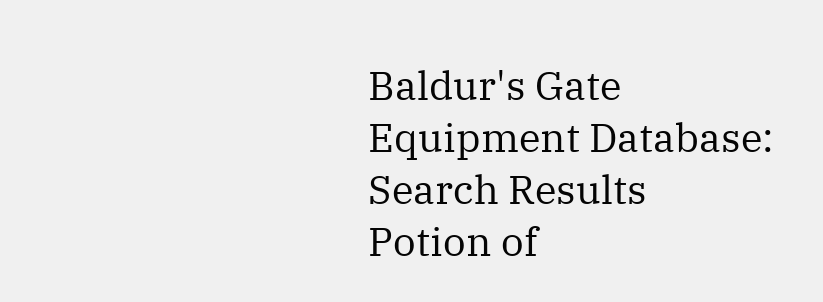Baldur's Gate Equipment Database: Search Results
Potion of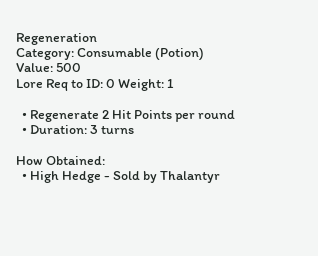Regeneration
Category: Consumable (Potion) Value: 500
Lore Req to ID: 0 Weight: 1

  • Regenerate 2 Hit Points per round
  • Duration: 3 turns

How Obtained:
  • High Hedge - Sold by Thalantyr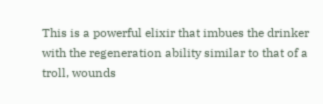This is a powerful elixir that imbues the drinker with the regeneration ability similar to that of a troll, wounds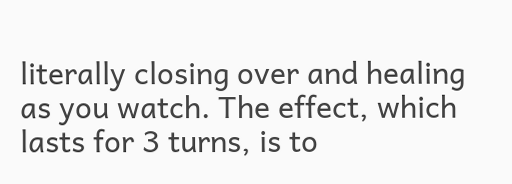literally closing over and healing as you watch. The effect, which lasts for 3 turns, is to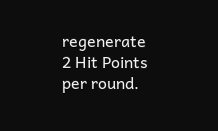regenerate 2 Hit Points per round.